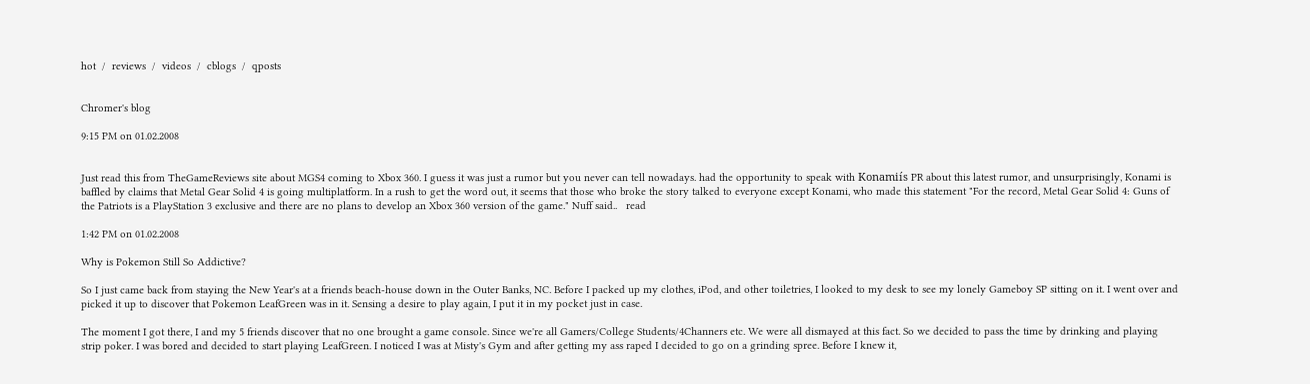hot  /  reviews  /  videos  /  cblogs  /  qposts


Chromer's blog

9:15 PM on 01.02.2008


Just read this from TheGameReviews site about MGS4 coming to Xbox 360. I guess it was just a rumor but you never can tell nowadays. had the opportunity to speak with Konamiís PR about this latest rumor, and unsurprisingly, Konami is baffled by claims that Metal Gear Solid 4 is going multiplatform. In a rush to get the word out, it seems that those who broke the story talked to everyone except Konami, who made this statement "For the record, Metal Gear Solid 4: Guns of the Patriots is a PlayStation 3 exclusive and there are no plans to develop an Xbox 360 version of the game." Nuff said..   read

1:42 PM on 01.02.2008

Why is Pokemon Still So Addictive?

So I just came back from staying the New Year's at a friends beach-house down in the Outer Banks, NC. Before I packed up my clothes, iPod, and other toiletries, I looked to my desk to see my lonely Gameboy SP sitting on it. I went over and picked it up to discover that Pokemon LeafGreen was in it. Sensing a desire to play again, I put it in my pocket just in case.

The moment I got there, I and my 5 friends discover that no one brought a game console. Since we're all Gamers/College Students/4Channers etc. We were all dismayed at this fact. So we decided to pass the time by drinking and playing strip poker. I was bored and decided to start playing LeafGreen. I noticed I was at Misty's Gym and after getting my ass raped I decided to go on a grinding spree. Before I knew it,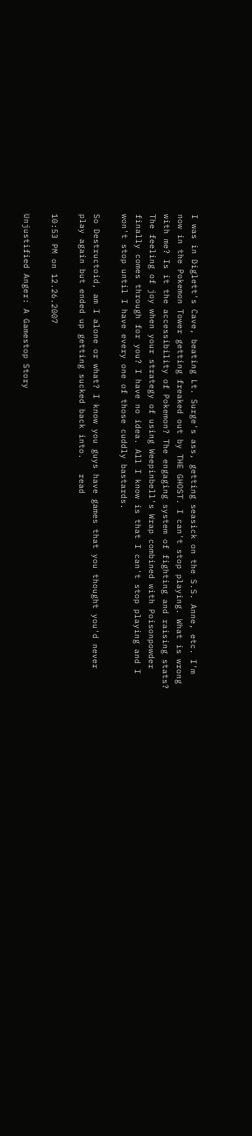I was in Diglett's Cave, beating Lt. Surge's ass, getting seasick on the S.S. Anne, etc. I'm now in the Pokemon Tower getting freaked out by THE GHOST. I can't stop playing. What is wrong with me? Is it the accessibility of Pokemon? The engaging system of fighting and raising stats? The feeling of joy when your strategy of using Weepinbell's Wrap combined with Poisonpowder finally comes through for you? I have no idea. All I know is that I can't stop playing and I won't stop until I have every one of those cuddly bastards.

So Destructoid, am I alone or what? I know you guys have games that you thought you'd never play again but ended up getting sucked back into.   read

10:53 PM on 12.26.2007

Unjustified Anger: A Gamestop Story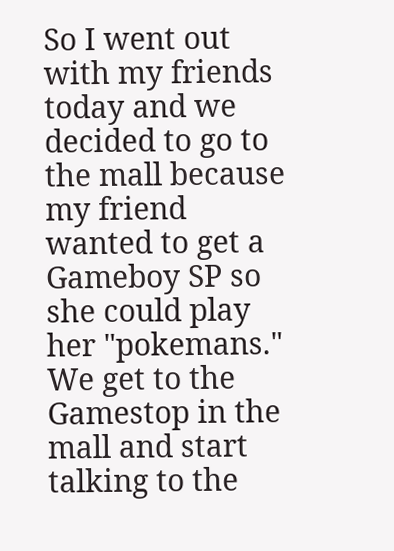So I went out with my friends today and we decided to go to the mall because my friend wanted to get a Gameboy SP so she could play her "pokemans." We get to the Gamestop in the mall and start talking to the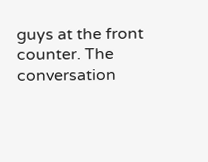guys at the front counter. The conversation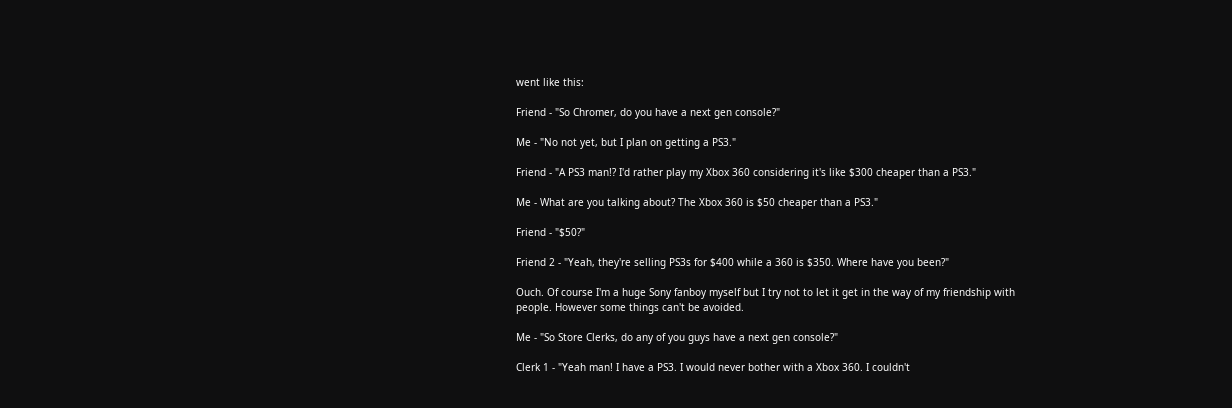went like this:

Friend - "So Chromer, do you have a next gen console?"

Me - "No not yet, but I plan on getting a PS3."

Friend - "A PS3 man!? I'd rather play my Xbox 360 considering it's like $300 cheaper than a PS3."

Me - What are you talking about? The Xbox 360 is $50 cheaper than a PS3."

Friend - "$50?"

Friend 2 - "Yeah, they're selling PS3s for $400 while a 360 is $350. Where have you been?"

Ouch. Of course I'm a huge Sony fanboy myself but I try not to let it get in the way of my friendship with people. However some things can't be avoided.

Me - "So Store Clerks, do any of you guys have a next gen console?"

Clerk 1 - "Yeah man! I have a PS3. I would never bother with a Xbox 360. I couldn't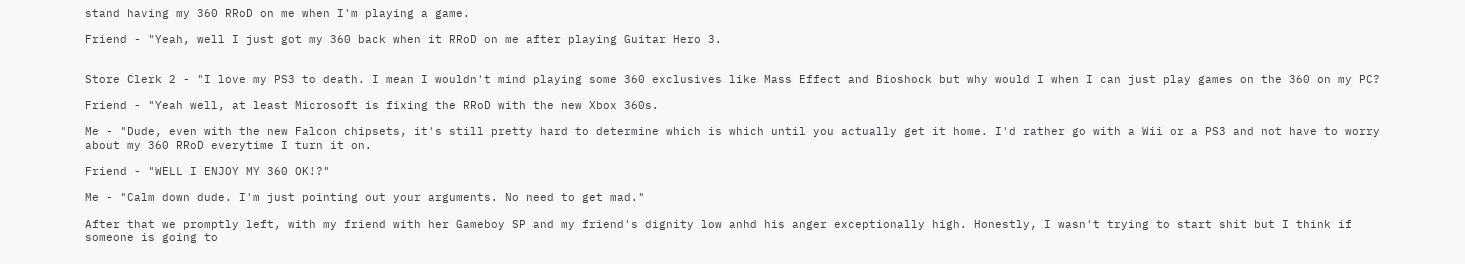stand having my 360 RRoD on me when I'm playing a game.

Friend - "Yeah, well I just got my 360 back when it RRoD on me after playing Guitar Hero 3.


Store Clerk 2 - "I love my PS3 to death. I mean I wouldn't mind playing some 360 exclusives like Mass Effect and Bioshock but why would I when I can just play games on the 360 on my PC?

Friend - "Yeah well, at least Microsoft is fixing the RRoD with the new Xbox 360s.

Me - "Dude, even with the new Falcon chipsets, it's still pretty hard to determine which is which until you actually get it home. I'd rather go with a Wii or a PS3 and not have to worry about my 360 RRoD everytime I turn it on.

Friend - "WELL I ENJOY MY 360 OK!?"

Me - "Calm down dude. I'm just pointing out your arguments. No need to get mad."

After that we promptly left, with my friend with her Gameboy SP and my friend's dignity low anhd his anger exceptionally high. Honestly, I wasn't trying to start shit but I think if someone is going to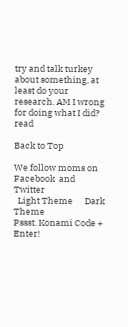try and talk turkey about something, at least do your research. AM I wrong for doing what I did?   read

Back to Top

We follow moms on   Facebook  and   Twitter
  Light Theme      Dark Theme
Pssst. Konami Code + Enter!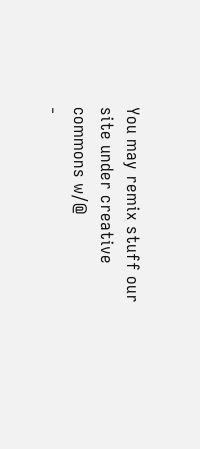You may remix stuff our site under creative commons w/@
-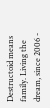Destructoid means family. Living the dream, since 2006 -